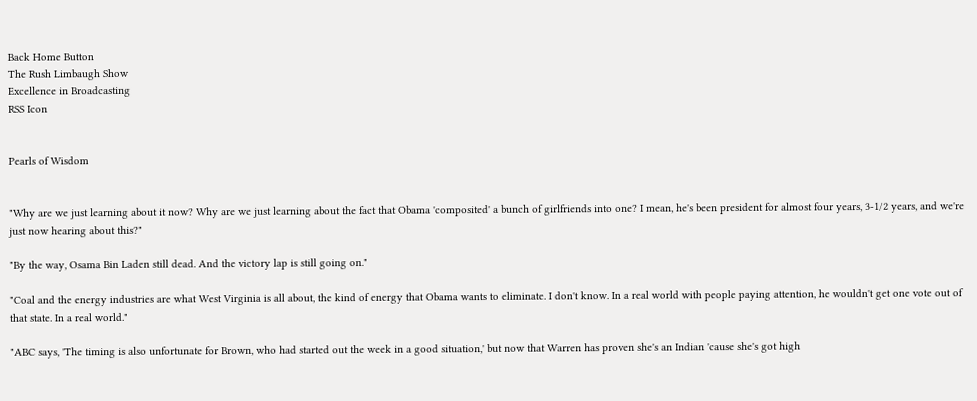Back Home Button
The Rush Limbaugh Show
Excellence in Broadcasting
RSS Icon


Pearls of Wisdom


"Why are we just learning about it now? Why are we just learning about the fact that Obama 'composited' a bunch of girlfriends into one? I mean, he's been president for almost four years, 3-1/2 years, and we're just now hearing about this?"

"By the way, Osama Bin Laden still dead. And the victory lap is still going on."

"Coal and the energy industries are what West Virginia is all about, the kind of energy that Obama wants to eliminate. I don't know. In a real world with people paying attention, he wouldn't get one vote out of that state. In a real world."

"ABC says, 'The timing is also unfortunate for Brown, who had started out the week in a good situation,' but now that Warren has proven she's an Indian 'cause she's got high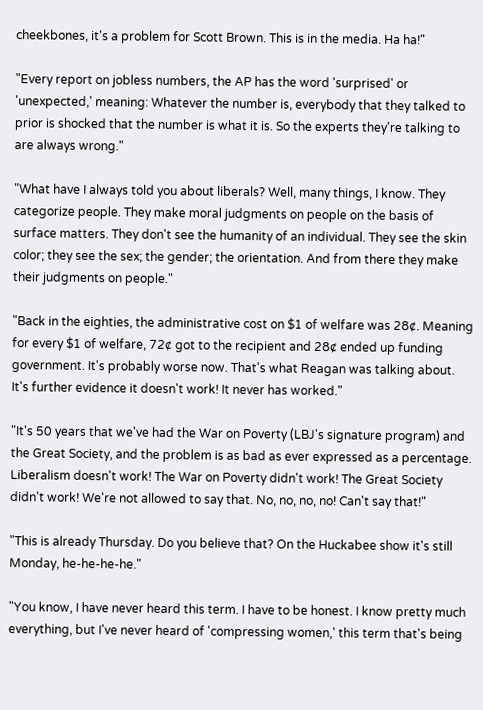cheekbones, it's a problem for Scott Brown. This is in the media. Ha ha!"

"Every report on jobless numbers, the AP has the word 'surprised' or 'unexpected,' meaning: Whatever the number is, everybody that they talked to prior is shocked that the number is what it is. So the experts they're talking to are always wrong."

"What have I always told you about liberals? Well, many things, I know. They categorize people. They make moral judgments on people on the basis of surface matters. They don't see the humanity of an individual. They see the skin color; they see the sex; the gender; the orientation. And from there they make their judgments on people."

"Back in the eighties, the administrative cost on $1 of welfare was 28¢. Meaning for every $1 of welfare, 72¢ got to the recipient and 28¢ ended up funding government. It's probably worse now. That's what Reagan was talking about. It's further evidence it doesn't work! It never has worked."

"It's 50 years that we've had the War on Poverty (LBJ's signature program) and the Great Society, and the problem is as bad as ever expressed as a percentage. Liberalism doesn't work! The War on Poverty didn't work! The Great Society didn't work! We're not allowed to say that. No, no, no, no! Can't say that!"

"This is already Thursday. Do you believe that? On the Huckabee show it's still Monday, he-he-he-he."

"You know, I have never heard this term. I have to be honest. I know pretty much everything, but I've never heard of 'compressing women,' this term that's being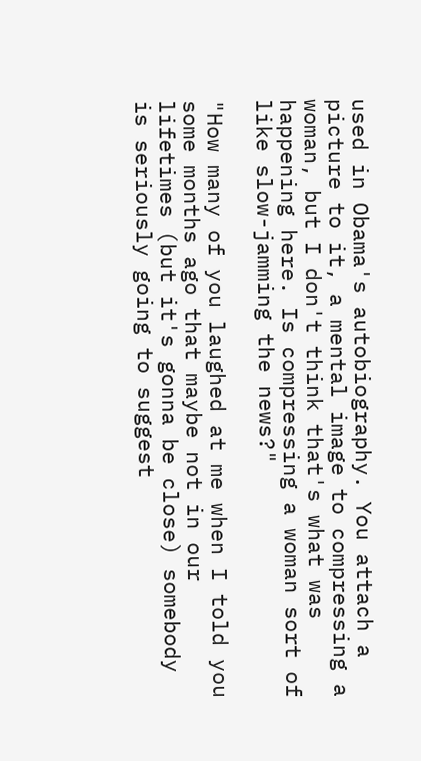used in Obama's autobiography. You attach a picture to it, a mental image to compressing a woman, but I don't think that's what was happening here. Is compressing a woman sort of like slow-jamming the news?"

"How many of you laughed at me when I told you some months ago that maybe not in our lifetimes (but it's gonna be close) somebody is seriously going to suggest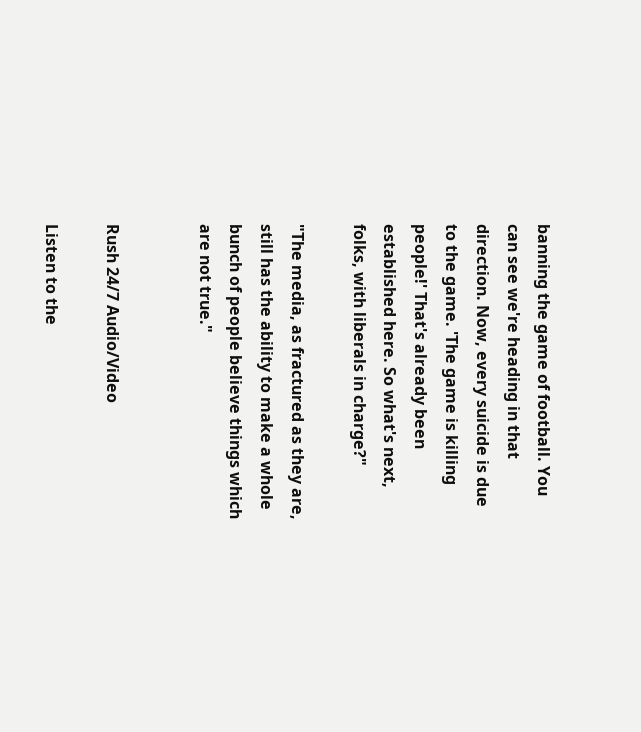banning the game of football. You can see we're heading in that direction. Now, every suicide is due to the game. 'The game is killing people!' That's already been established here. So what's next, folks, with liberals in charge?"

"The media, as fractured as they are, still has the ability to make a whole bunch of people believe things which are not true."


Rush 24/7 Audio/Video

Listen to the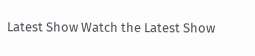Latest Show Watch the Latest Show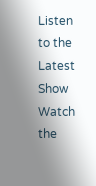Listen to the Latest Show Watch the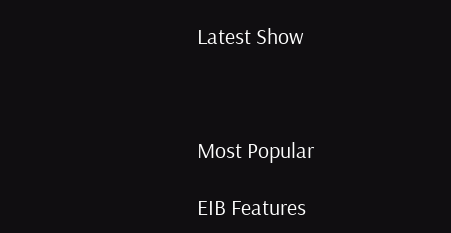Latest Show



Most Popular

EIB Features